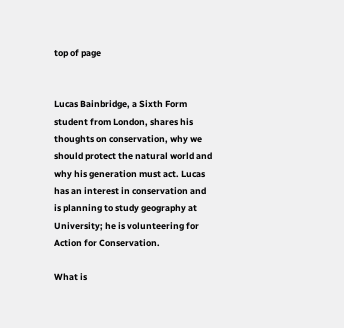top of page


Lucas Bainbridge, a Sixth Form student from London, shares his thoughts on conservation, why we should protect the natural world and why his generation must act. Lucas has an interest in conservation and is planning to study geography at University; he is volunteering for Action for Conservation.

What is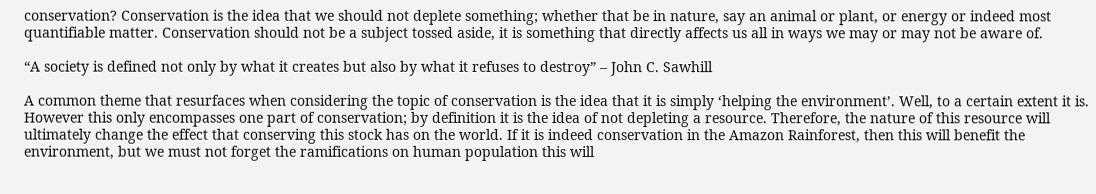conservation? Conservation is the idea that we should not deplete something; whether that be in nature, say an animal or plant, or energy or indeed most quantifiable matter. Conservation should not be a subject tossed aside, it is something that directly affects us all in ways we may or may not be aware of.

“A society is defined not only by what it creates but also by what it refuses to destroy” – John C. Sawhill

A common theme that resurfaces when considering the topic of conservation is the idea that it is simply ‘helping the environment’. Well, to a certain extent it is. However this only encompasses one part of conservation; by definition it is the idea of not depleting a resource. Therefore, the nature of this resource will ultimately change the effect that conserving this stock has on the world. If it is indeed conservation in the Amazon Rainforest, then this will benefit the environment, but we must not forget the ramifications on human population this will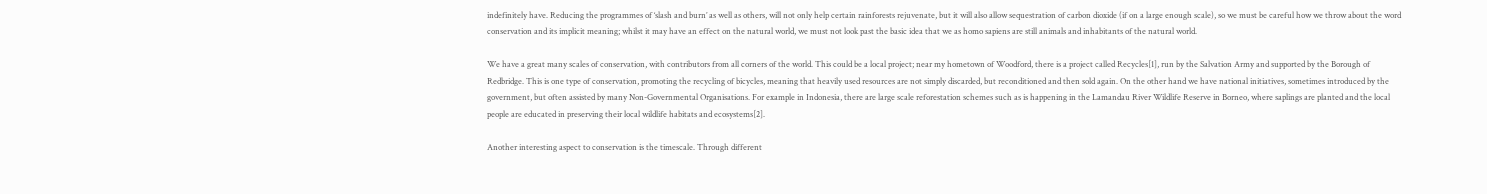indefinitely have. Reducing the programmes of ‘slash and burn’ as well as others, will not only help certain rainforests rejuvenate, but it will also allow sequestration of carbon dioxide (if on a large enough scale), so we must be careful how we throw about the word conservation and its implicit meaning; whilst it may have an effect on the natural world, we must not look past the basic idea that we as homo sapiens are still animals and inhabitants of the natural world.

We have a great many scales of conservation, with contributors from all corners of the world. This could be a local project; near my hometown of Woodford, there is a project called Recycles[1], run by the Salvation Army and supported by the Borough of Redbridge. This is one type of conservation, promoting the recycling of bicycles, meaning that heavily used resources are not simply discarded, but reconditioned and then sold again. On the other hand we have national initiatives, sometimes introduced by the government, but often assisted by many Non-Governmental Organisations. For example in Indonesia, there are large scale reforestation schemes such as is happening in the Lamandau River Wildlife Reserve in Borneo, where saplings are planted and the local people are educated in preserving their local wildlife habitats and ecosystems[2].

Another interesting aspect to conservation is the timescale. Through different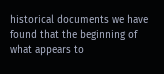historical documents we have found that the beginning of what appears to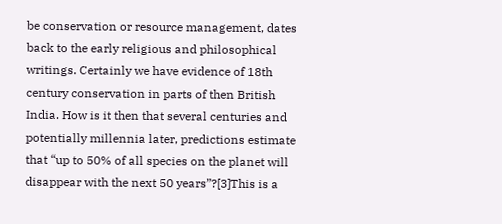be conservation or resource management, dates back to the early religious and philosophical writings. Certainly we have evidence of 18th century conservation in parts of then British India. How is it then that several centuries and potentially millennia later, predictions estimate that “up to 50% of all species on the planet will disappear with the next 50 years”?[3]This is a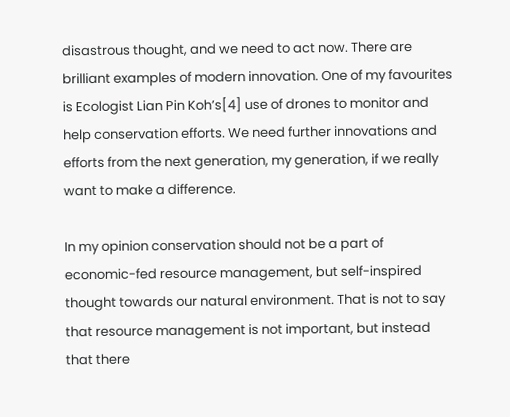disastrous thought, and we need to act now. There are brilliant examples of modern innovation. One of my favourites is Ecologist Lian Pin Koh’s[4] use of drones to monitor and help conservation efforts. We need further innovations and efforts from the next generation, my generation, if we really want to make a difference.

In my opinion conservation should not be a part of economic-fed resource management, but self-inspired thought towards our natural environment. That is not to say that resource management is not important, but instead that there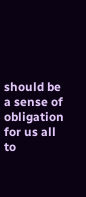should be a sense of obligation for us all to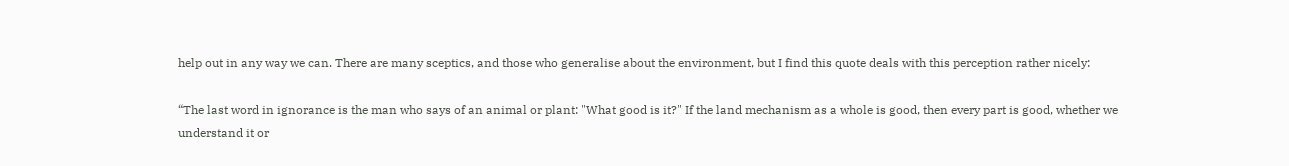help out in any way we can. There are many sceptics, and those who generalise about the environment, but I find this quote deals with this perception rather nicely:

“The last word in ignorance is the man who says of an animal or plant: "What good is it?" If the land mechanism as a whole is good, then every part is good, whether we understand it or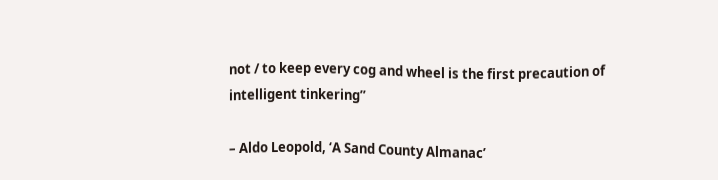not / to keep every cog and wheel is the first precaution of intelligent tinkering”

– Aldo Leopold, ‘A Sand County Almanac’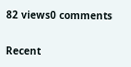82 views0 comments

Recent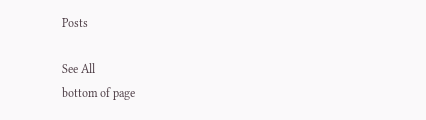Posts

See All
bottom of page